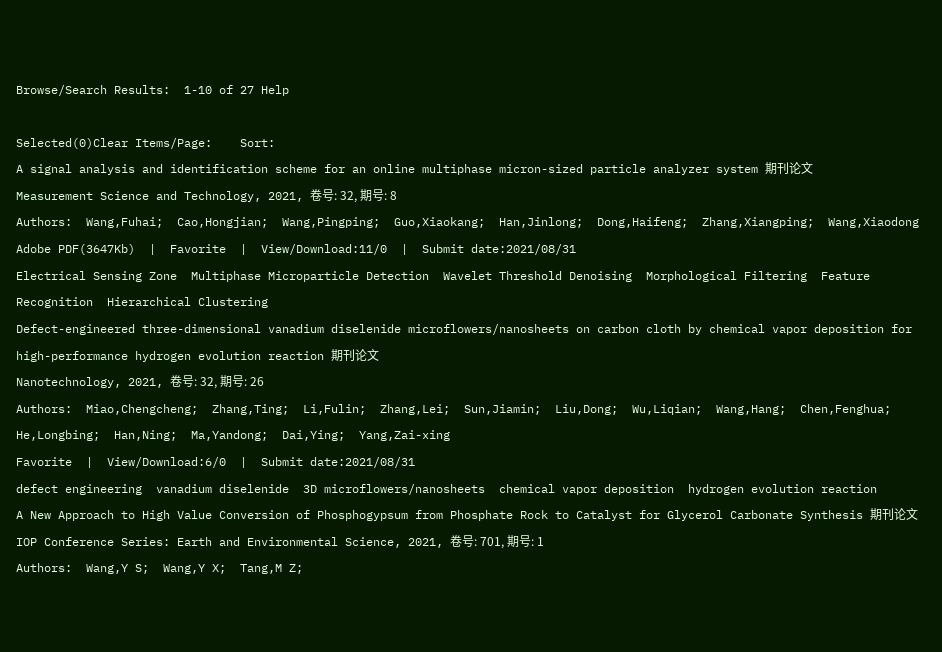Browse/Search Results:  1-10 of 27 Help

Selected(0)Clear Items/Page:    Sort:
A signal analysis and identification scheme for an online multiphase micron-sized particle analyzer system 期刊论文
Measurement Science and Technology, 2021, 卷号: 32, 期号: 8
Authors:  Wang,Fuhai;  Cao,Hongjian;  Wang,Pingping;  Guo,Xiaokang;  Han,Jinlong;  Dong,Haifeng;  Zhang,Xiangping;  Wang,Xiaodong
Adobe PDF(3647Kb)  |  Favorite  |  View/Download:11/0  |  Submit date:2021/08/31
Electrical Sensing Zone  Multiphase Microparticle Detection  Wavelet Threshold Denoising  Morphological Filtering  Feature Recognition  Hierarchical Clustering
Defect-engineered three-dimensional vanadium diselenide microflowers/nanosheets on carbon cloth by chemical vapor deposition for high-performance hydrogen evolution reaction 期刊论文
Nanotechnology, 2021, 卷号: 32, 期号: 26
Authors:  Miao,Chengcheng;  Zhang,Ting;  Li,Fulin;  Zhang,Lei;  Sun,Jiamin;  Liu,Dong;  Wu,Liqian;  Wang,Hang;  Chen,Fenghua;  He,Longbing;  Han,Ning;  Ma,Yandong;  Dai,Ying;  Yang,Zai-xing
Favorite  |  View/Download:6/0  |  Submit date:2021/08/31
defect engineering  vanadium diselenide  3D microflowers/nanosheets  chemical vapor deposition  hydrogen evolution reaction
A New Approach to High Value Conversion of Phosphogypsum from Phosphate Rock to Catalyst for Glycerol Carbonate Synthesis 期刊论文
IOP Conference Series: Earth and Environmental Science, 2021, 卷号: 701, 期号: 1
Authors:  Wang,Y S;  Wang,Y X;  Tang,M Z;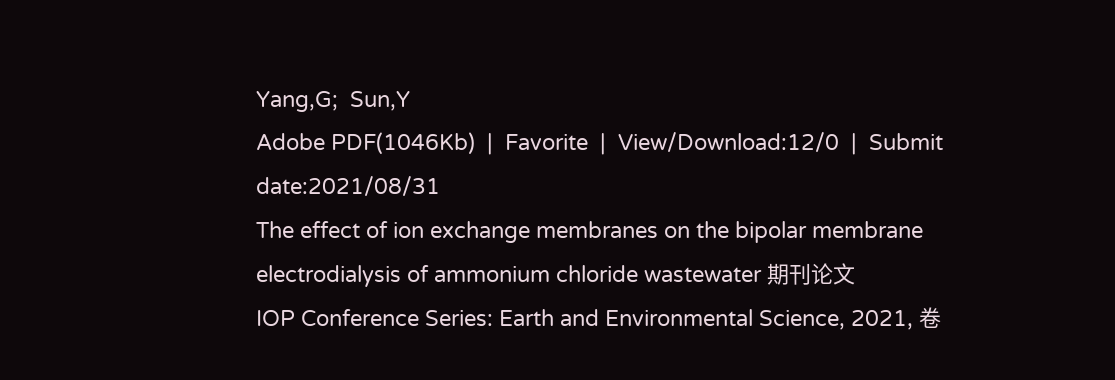Yang,G;  Sun,Y
Adobe PDF(1046Kb)  |  Favorite  |  View/Download:12/0  |  Submit date:2021/08/31
The effect of ion exchange membranes on the bipolar membrane electrodialysis of ammonium chloride wastewater 期刊论文
IOP Conference Series: Earth and Environmental Science, 2021, 卷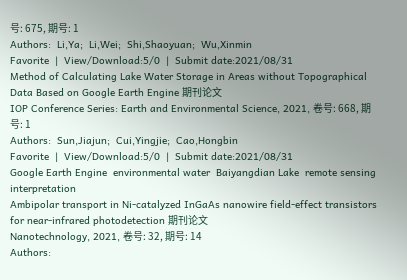号: 675, 期号: 1
Authors:  Li,Ya;  Li,Wei;  Shi,Shaoyuan;  Wu,Xinmin
Favorite  |  View/Download:5/0  |  Submit date:2021/08/31
Method of Calculating Lake Water Storage in Areas without Topographical Data Based on Google Earth Engine 期刊论文
IOP Conference Series: Earth and Environmental Science, 2021, 卷号: 668, 期号: 1
Authors:  Sun,Jiajun;  Cui,Yingjie;  Cao,Hongbin
Favorite  |  View/Download:5/0  |  Submit date:2021/08/31
Google Earth Engine  environmental water  Baiyangdian Lake  remote sensing interpretation
Ambipolar transport in Ni-catalyzed InGaAs nanowire field-effect transistors for near-infrared photodetection 期刊论文
Nanotechnology, 2021, 卷号: 32, 期号: 14
Authors: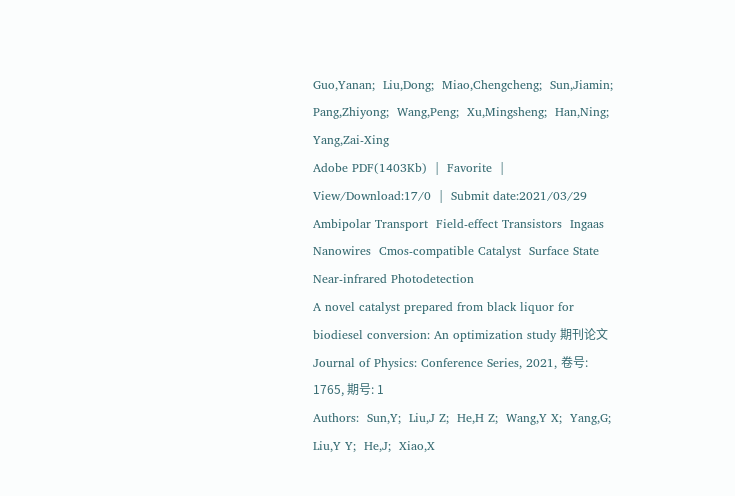Guo,Yanan;  Liu,Dong;  Miao,Chengcheng;  Sun,Jiamin;  Pang,Zhiyong;  Wang,Peng;  Xu,Mingsheng;  Han,Ning;  Yang,Zai-Xing
Adobe PDF(1403Kb)  |  Favorite  |  View/Download:17/0  |  Submit date:2021/03/29
Ambipolar Transport  Field-effect Transistors  Ingaas Nanowires  Cmos-compatible Catalyst  Surface State  Near-infrared Photodetection
A novel catalyst prepared from black liquor for biodiesel conversion: An optimization study 期刊论文
Journal of Physics: Conference Series, 2021, 卷号: 1765, 期号: 1
Authors:  Sun,Y;  Liu,J Z;  He,H Z;  Wang,Y X;  Yang,G;  Liu,Y Y;  He,J;  Xiao,X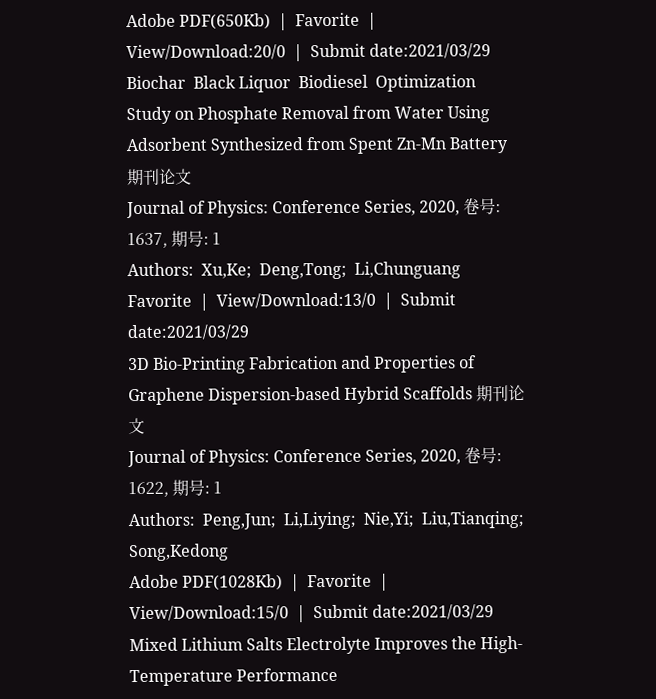Adobe PDF(650Kb)  |  Favorite  |  View/Download:20/0  |  Submit date:2021/03/29
Biochar  Black Liquor  Biodiesel  Optimization
Study on Phosphate Removal from Water Using Adsorbent Synthesized from Spent Zn-Mn Battery 期刊论文
Journal of Physics: Conference Series, 2020, 卷号: 1637, 期号: 1
Authors:  Xu,Ke;  Deng,Tong;  Li,Chunguang
Favorite  |  View/Download:13/0  |  Submit date:2021/03/29
3D Bio-Printing Fabrication and Properties of Graphene Dispersion-based Hybrid Scaffolds 期刊论文
Journal of Physics: Conference Series, 2020, 卷号: 1622, 期号: 1
Authors:  Peng,Jun;  Li,Liying;  Nie,Yi;  Liu,Tianqing;  Song,Kedong
Adobe PDF(1028Kb)  |  Favorite  |  View/Download:15/0  |  Submit date:2021/03/29
Mixed Lithium Salts Electrolyte Improves the High-Temperature Performance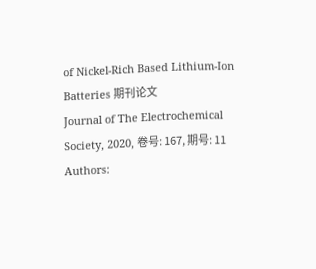of Nickel-Rich Based Lithium-Ion Batteries 期刊论文
Journal of The Electrochemical Society, 2020, 卷号: 167, 期号: 11
Authors: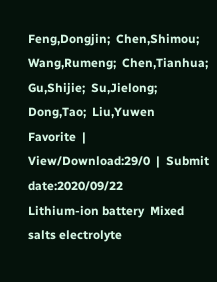Feng,Dongjin;  Chen,Shimou;  Wang,Rumeng;  Chen,Tianhua;  Gu,Shijie;  Su,Jielong;  Dong,Tao;  Liu,Yuwen
Favorite  |  View/Download:29/0  |  Submit date:2020/09/22
Lithium-ion battery  Mixed salts electrolyte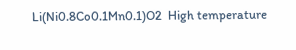Li(Ni0.8Co0.1Mn0.1)O2  High temperature